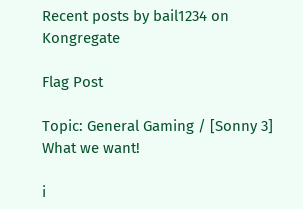Recent posts by bail1234 on Kongregate

Flag Post

Topic: General Gaming / [Sonny 3] What we want!

i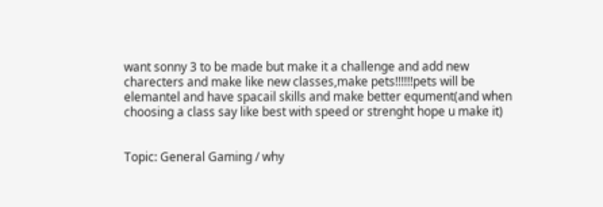want sonny 3 to be made but make it a challenge and add new charecters and make like new classes,make pets!!!!!!pets will be elemantel and have spacail skills and make better equment(and when choosing a class say like best with speed or strenght hope u make it)


Topic: General Gaming / why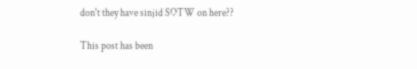don't they have sinjid SOTW on here??

This post has been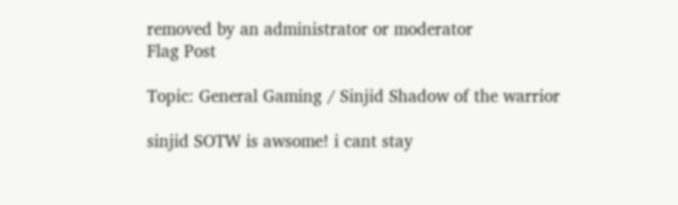removed by an administrator or moderator
Flag Post

Topic: General Gaming / Sinjid Shadow of the warrior

sinjid SOTW is awsome! i cant stay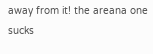away from it! the areana one sucks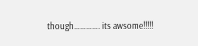though…………. its awsome!!!!!